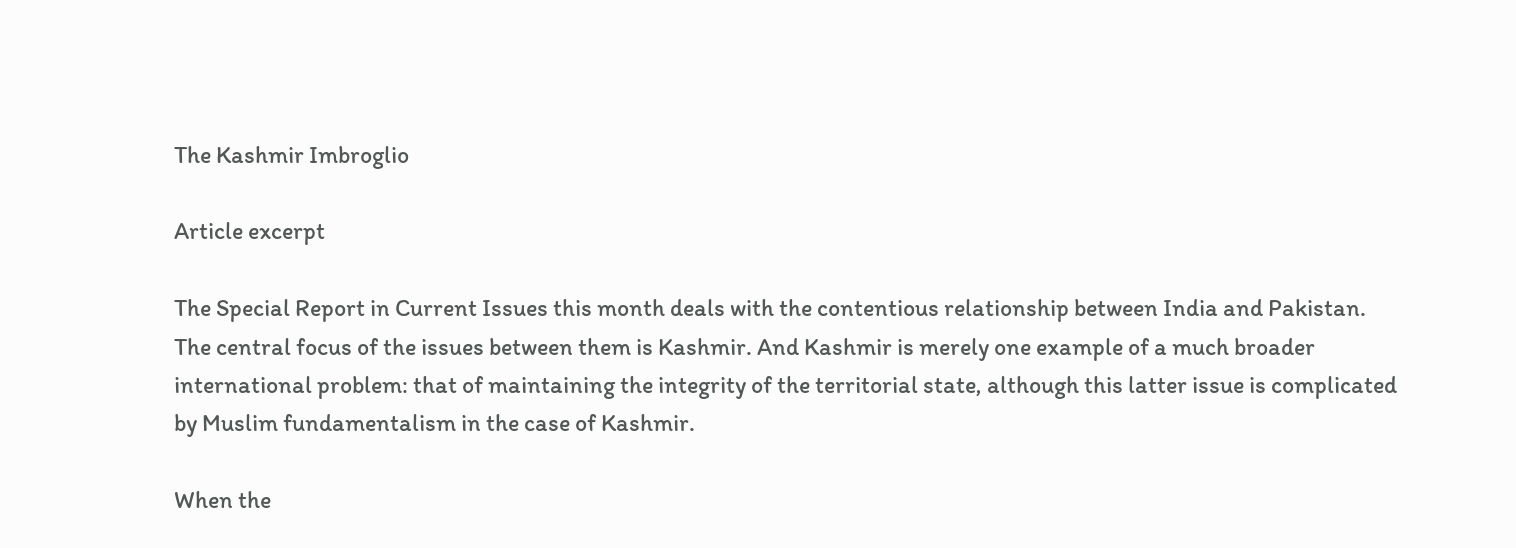The Kashmir Imbroglio

Article excerpt

The Special Report in Current Issues this month deals with the contentious relationship between India and Pakistan. The central focus of the issues between them is Kashmir. And Kashmir is merely one example of a much broader international problem: that of maintaining the integrity of the territorial state, although this latter issue is complicated by Muslim fundamentalism in the case of Kashmir.

When the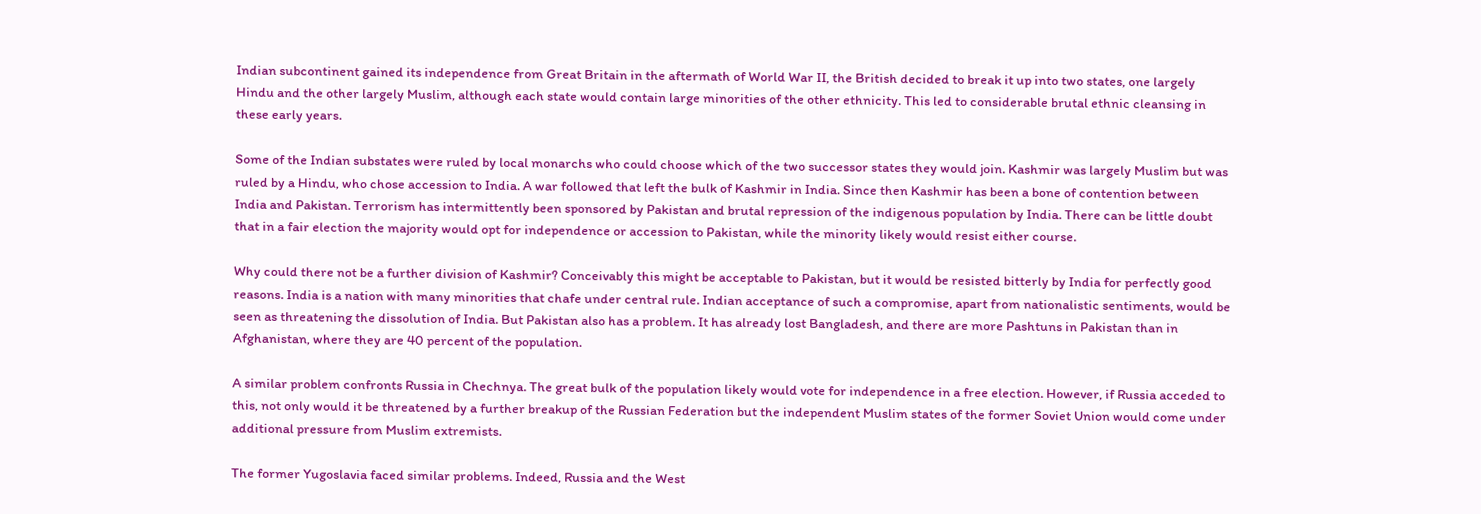Indian subcontinent gained its independence from Great Britain in the aftermath of World War II, the British decided to break it up into two states, one largely Hindu and the other largely Muslim, although each state would contain large minorities of the other ethnicity. This led to considerable brutal ethnic cleansing in these early years.

Some of the Indian substates were ruled by local monarchs who could choose which of the two successor states they would join. Kashmir was largely Muslim but was ruled by a Hindu, who chose accession to India. A war followed that left the bulk of Kashmir in India. Since then Kashmir has been a bone of contention between India and Pakistan. Terrorism has intermittently been sponsored by Pakistan and brutal repression of the indigenous population by India. There can be little doubt that in a fair election the majority would opt for independence or accession to Pakistan, while the minority likely would resist either course.

Why could there not be a further division of Kashmir? Conceivably this might be acceptable to Pakistan, but it would be resisted bitterly by India for perfectly good reasons. India is a nation with many minorities that chafe under central rule. Indian acceptance of such a compromise, apart from nationalistic sentiments, would be seen as threatening the dissolution of India. But Pakistan also has a problem. It has already lost Bangladesh, and there are more Pashtuns in Pakistan than in Afghanistan, where they are 40 percent of the population.

A similar problem confronts Russia in Chechnya. The great bulk of the population likely would vote for independence in a free election. However, if Russia acceded to this, not only would it be threatened by a further breakup of the Russian Federation but the independent Muslim states of the former Soviet Union would come under additional pressure from Muslim extremists.

The former Yugoslavia faced similar problems. Indeed, Russia and the West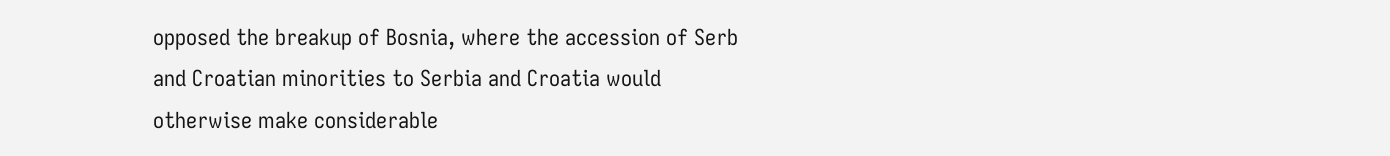opposed the breakup of Bosnia, where the accession of Serb and Croatian minorities to Serbia and Croatia would otherwise make considerable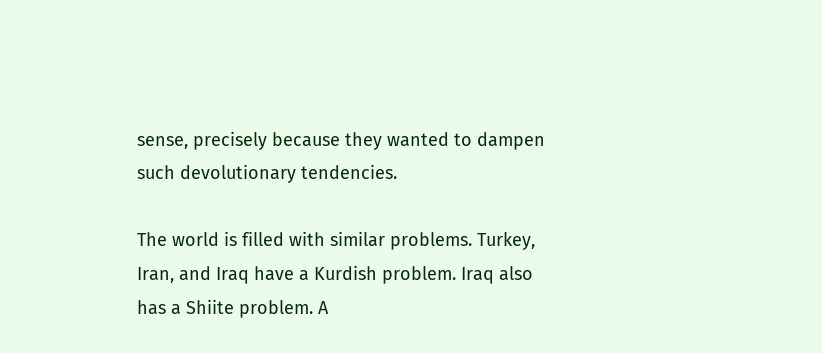sense, precisely because they wanted to dampen such devolutionary tendencies.

The world is filled with similar problems. Turkey, Iran, and Iraq have a Kurdish problem. Iraq also has a Shiite problem. A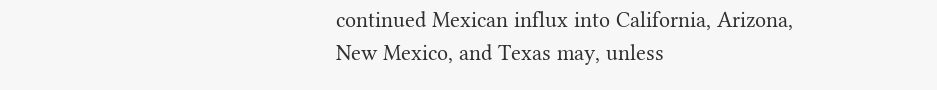continued Mexican influx into California, Arizona, New Mexico, and Texas may, unless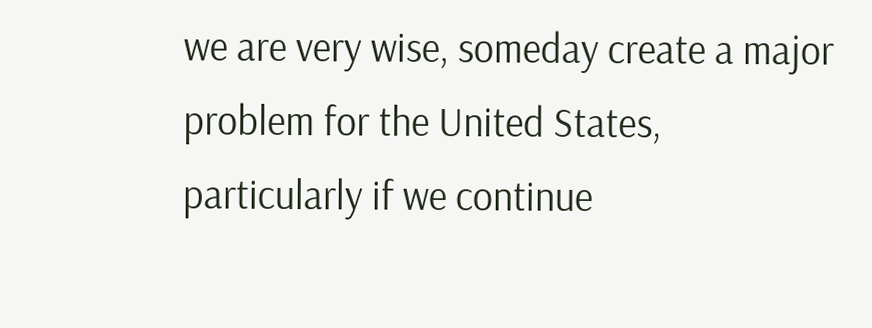we are very wise, someday create a major problem for the United States, particularly if we continue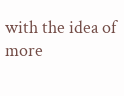with the idea of more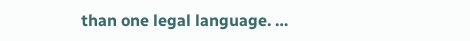than one legal language. …